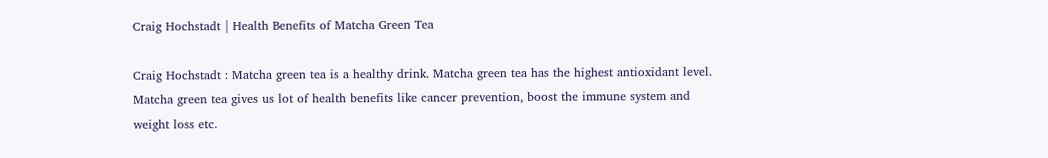Craig Hochstadt | Health Benefits of Matcha Green Tea

Craig Hochstadt : Matcha green tea is a healthy drink. Matcha green tea has the highest antioxidant level. Matcha green tea gives us lot of health benefits like cancer prevention, boost the immune system and weight loss etc.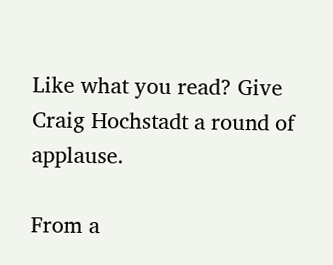Like what you read? Give Craig Hochstadt a round of applause.

From a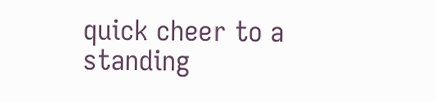quick cheer to a standing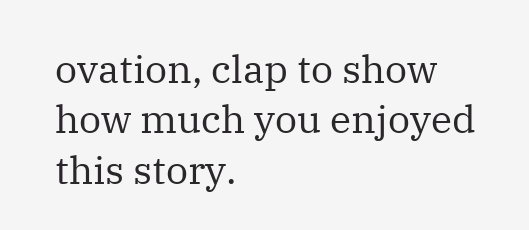ovation, clap to show how much you enjoyed this story.